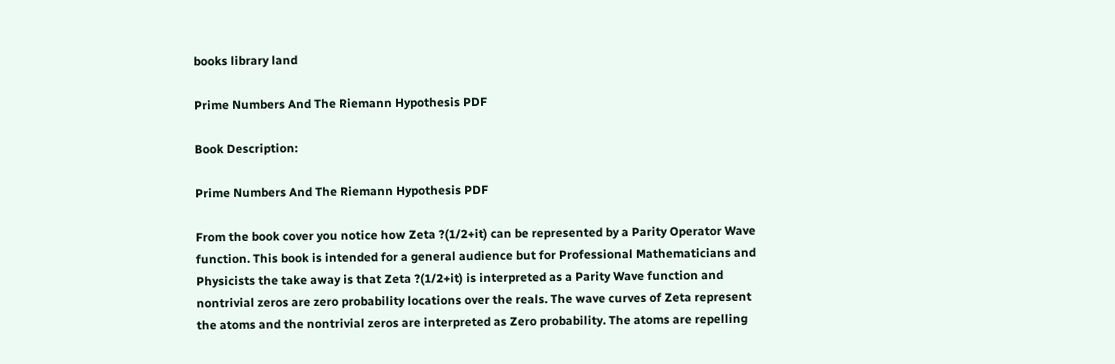books library land

Prime Numbers And The Riemann Hypothesis PDF

Book Description:

Prime Numbers And The Riemann Hypothesis PDF

From the book cover you notice how Zeta ?(1/2+it) can be represented by a Parity Operator Wave function. This book is intended for a general audience but for Professional Mathematicians and Physicists the take away is that Zeta ?(1/2+it) is interpreted as a Parity Wave function and nontrivial zeros are zero probability locations over the reals. The wave curves of Zeta represent the atoms and the nontrivial zeros are interpreted as Zero probability. The atoms are repelling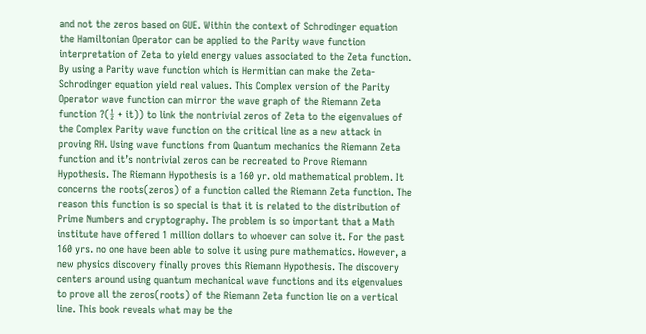and not the zeros based on GUE. Within the context of Schrodinger equation the Hamiltonian Operator can be applied to the Parity wave function interpretation of Zeta to yield energy values associated to the Zeta function. By using a Parity wave function which is Hermitian can make the Zeta-Schrodinger equation yield real values. This Complex version of the Parity Operator wave function can mirror the wave graph of the Riemann Zeta function ?(½ + it)) to link the nontrivial zeros of Zeta to the eigenvalues of the Complex Parity wave function on the critical line as a new attack in proving RH. Using wave functions from Quantum mechanics the Riemann Zeta function and it’s nontrivial zeros can be recreated to Prove Riemann Hypothesis. The Riemann Hypothesis is a 160 yr. old mathematical problem. It concerns the roots(zeros) of a function called the Riemann Zeta function. The reason this function is so special is that it is related to the distribution of Prime Numbers and cryptography. The problem is so important that a Math institute have offered 1 million dollars to whoever can solve it. For the past 160 yrs. no one have been able to solve it using pure mathematics. However, a new physics discovery finally proves this Riemann Hypothesis. The discovery centers around using quantum mechanical wave functions and its eigenvalues to prove all the zeros(roots) of the Riemann Zeta function lie on a vertical line. This book reveals what may be the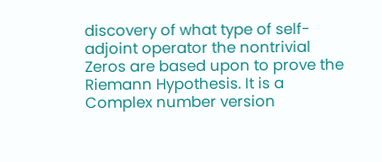discovery of what type of self-adjoint operator the nontrivial Zeros are based upon to prove the Riemann Hypothesis. It is a Complex number version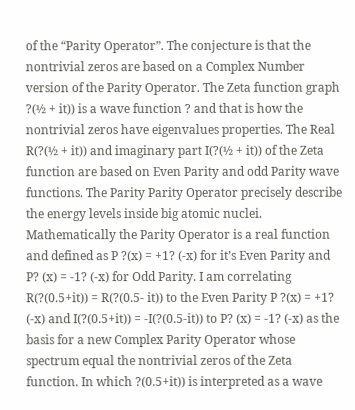of the “Parity Operator”. The conjecture is that the nontrivial zeros are based on a Complex Number version of the Parity Operator. The Zeta function graph ?(½ + it)) is a wave function ? and that is how the nontrivial zeros have eigenvalues properties. The Real R(?(½ + it)) and imaginary part I(?(½ + it)) of the Zeta function are based on Even Parity and odd Parity wave functions. The Parity Parity Operator precisely describe the energy levels inside big atomic nuclei. Mathematically the Parity Operator is a real function and defined as P ?(x) = +1? (-x) for it’s Even Parity and P? (x) = -1? (-x) for Odd Parity. I am correlating R(?(0.5+it)) = R(?(0.5- it)) to the Even Parity P ?(x) = +1? (-x) and I(?(0.5+it)) = -I(?(0.5-it)) to P? (x) = -1? (-x) as the basis for a new Complex Parity Operator whose spectrum equal the nontrivial zeros of the Zeta function. In which ?(0.5+it)) is interpreted as a wave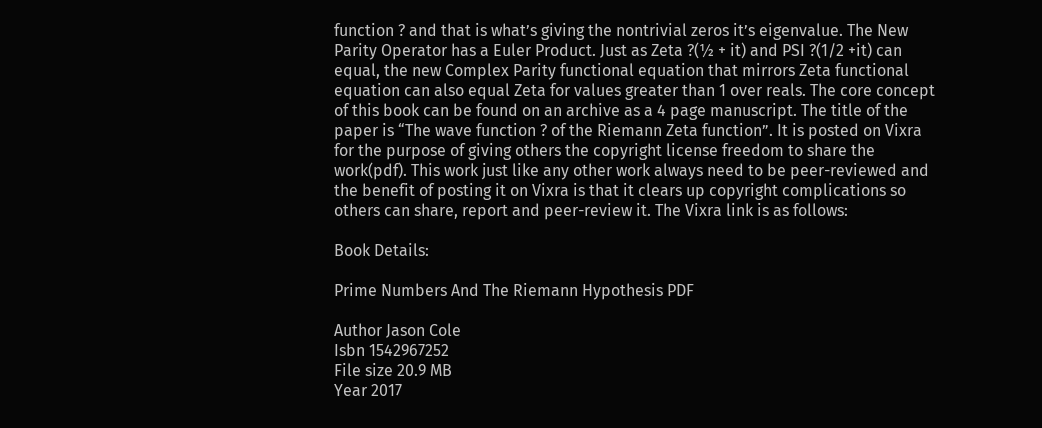function ? and that is what’s giving the nontrivial zeros it’s eigenvalue. The New Parity Operator has a Euler Product. Just as Zeta ?(½ + it) and PSI ?(1/2 +it) can equal, the new Complex Parity functional equation that mirrors Zeta functional equation can also equal Zeta for values greater than 1 over reals. The core concept of this book can be found on an archive as a 4 page manuscript. The title of the paper is “The wave function ? of the Riemann Zeta function”. It is posted on Vixra for the purpose of giving others the copyright license freedom to share the work(pdf). This work just like any other work always need to be peer-reviewed and the benefit of posting it on Vixra is that it clears up copyright complications so others can share, report and peer-review it. The Vixra link is as follows:

Book Details:

Prime Numbers And The Riemann Hypothesis PDF

Author Jason Cole
Isbn 1542967252
File size 20.9 MB
Year 2017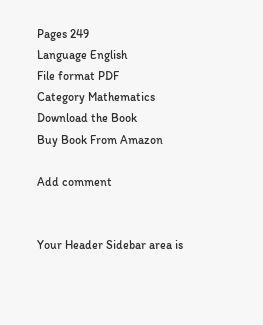Pages 249
Language English
File format PDF
Category Mathematics
Download the Book
Buy Book From Amazon

Add comment


Your Header Sidebar area is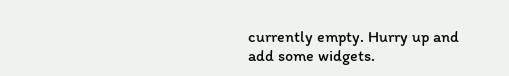currently empty. Hurry up and add some widgets.